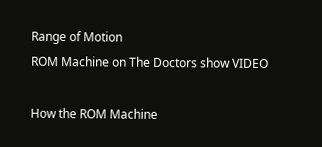Range of Motion
ROM Machine on The Doctors show VIDEO

How the ROM Machine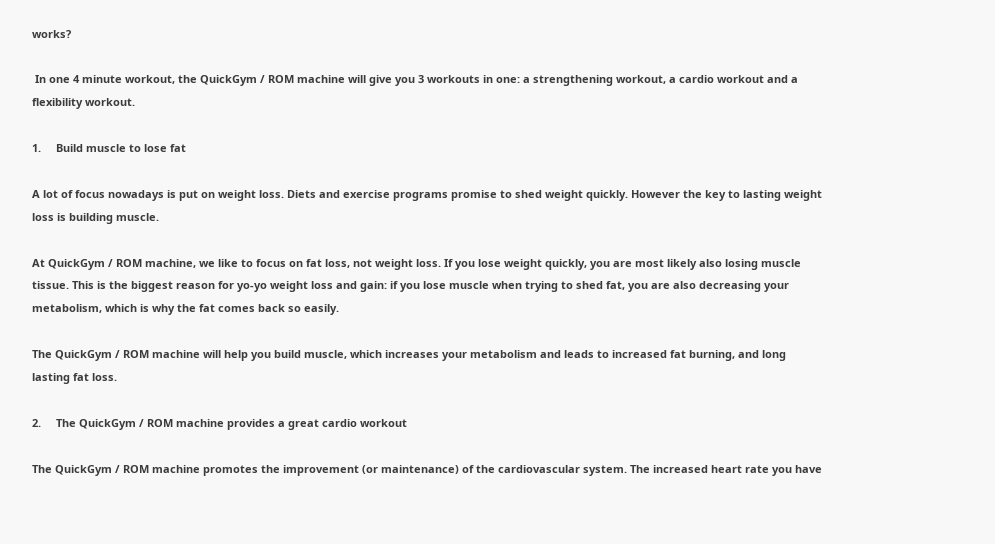works?

 In one 4 minute workout, the QuickGym / ROM machine will give you 3 workouts in one: a strengthening workout, a cardio workout and a flexibility workout.

1.     Build muscle to lose fat

A lot of focus nowadays is put on weight loss. Diets and exercise programs promise to shed weight quickly. However the key to lasting weight loss is building muscle.

At QuickGym / ROM machine, we like to focus on fat loss, not weight loss. If you lose weight quickly, you are most likely also losing muscle tissue. This is the biggest reason for yo-yo weight loss and gain: if you lose muscle when trying to shed fat, you are also decreasing your metabolism, which is why the fat comes back so easily.

The QuickGym / ROM machine will help you build muscle, which increases your metabolism and leads to increased fat burning, and long lasting fat loss.

2.     The QuickGym / ROM machine provides a great cardio workout

The QuickGym / ROM machine promotes the improvement (or maintenance) of the cardiovascular system. The increased heart rate you have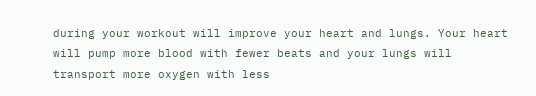during your workout will improve your heart and lungs. Your heart will pump more blood with fewer beats and your lungs will transport more oxygen with less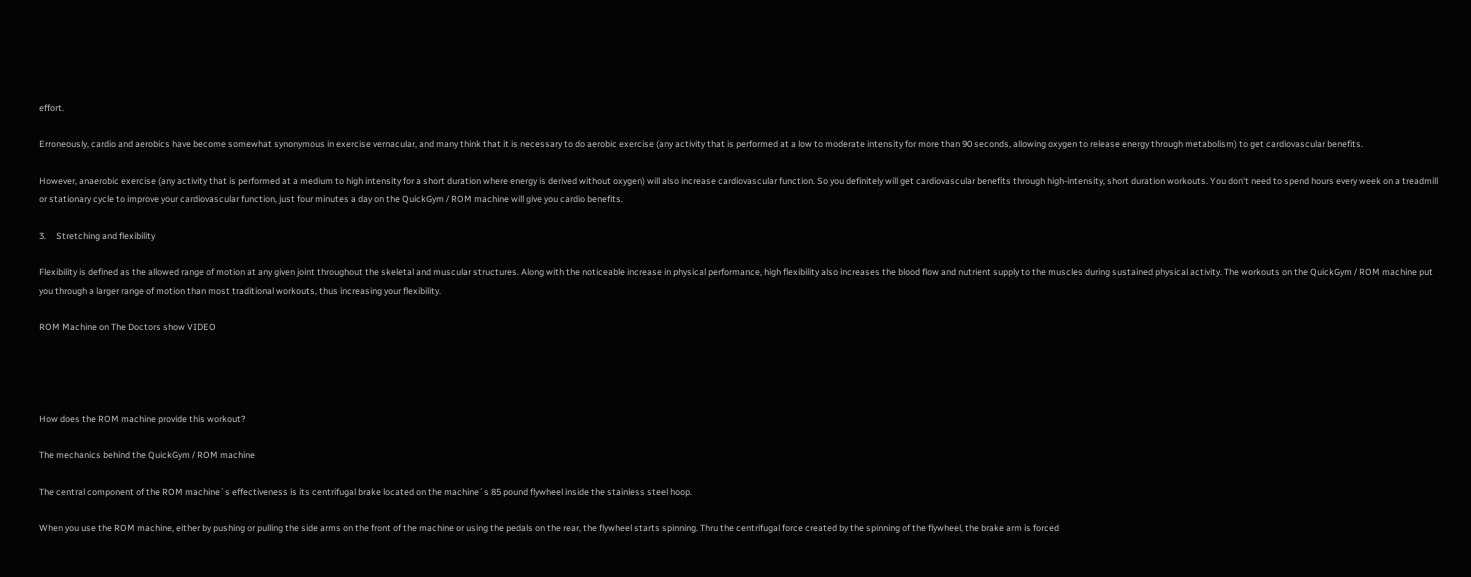effort.

Erroneously, cardio and aerobics have become somewhat synonymous in exercise vernacular, and many think that it is necessary to do aerobic exercise (any activity that is performed at a low to moderate intensity for more than 90 seconds, allowing oxygen to release energy through metabolism) to get cardiovascular benefits.

However, anaerobic exercise (any activity that is performed at a medium to high intensity for a short duration where energy is derived without oxygen) will also increase cardiovascular function. So you definitely will get cardiovascular benefits through high-intensity, short duration workouts. You don't need to spend hours every week on a treadmill or stationary cycle to improve your cardiovascular function, just four minutes a day on the QuickGym / ROM machine will give you cardio benefits.

3.     Stretching and flexibility

Flexibility is defined as the allowed range of motion at any given joint throughout the skeletal and muscular structures. Along with the noticeable increase in physical performance, high flexibility also increases the blood flow and nutrient supply to the muscles during sustained physical activity. The workouts on the QuickGym / ROM machine put you through a larger range of motion than most traditional workouts, thus increasing your flexibility.

ROM Machine on The Doctors show VIDEO




How does the ROM machine provide this workout?

The mechanics behind the QuickGym / ROM machine

The central component of the ROM machine´s effectiveness is its centrifugal brake located on the machine´s 85 pound flywheel inside the stainless steel hoop.

When you use the ROM machine, either by pushing or pulling the side arms on the front of the machine or using the pedals on the rear, the flywheel starts spinning. Thru the centrifugal force created by the spinning of the flywheel, the brake arm is forced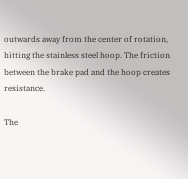outwards away from the center of rotation, hitting the stainless steel hoop. The friction between the brake pad and the hoop creates resistance.

The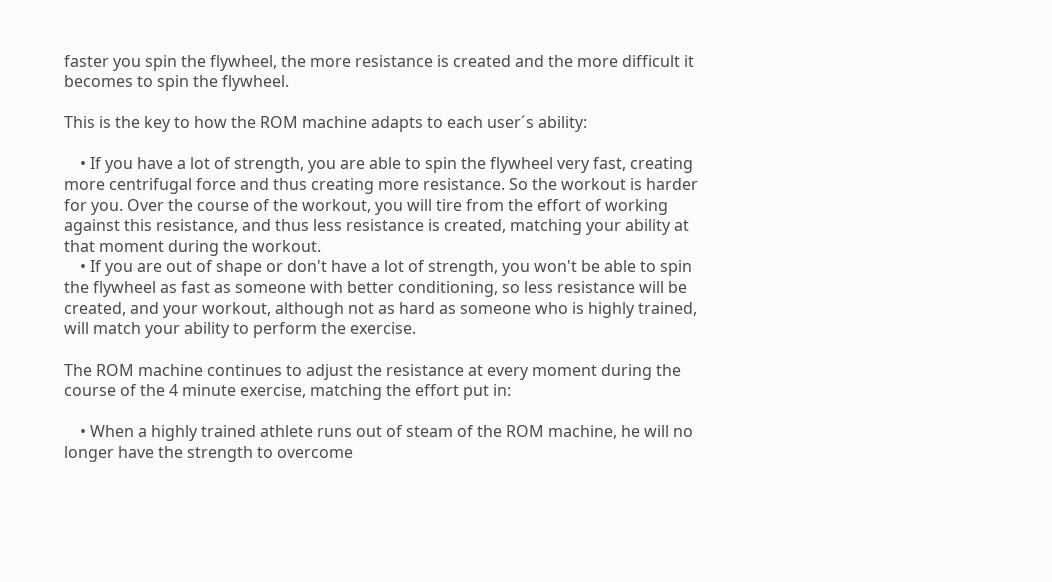faster you spin the flywheel, the more resistance is created and the more difficult it becomes to spin the flywheel.

This is the key to how the ROM machine adapts to each user´s ability:

    • If you have a lot of strength, you are able to spin the flywheel very fast, creating more centrifugal force and thus creating more resistance. So the workout is harder for you. Over the course of the workout, you will tire from the effort of working against this resistance, and thus less resistance is created, matching your ability at that moment during the workout.
    • If you are out of shape or don't have a lot of strength, you won't be able to spin the flywheel as fast as someone with better conditioning, so less resistance will be created, and your workout, although not as hard as someone who is highly trained, will match your ability to perform the exercise.

The ROM machine continues to adjust the resistance at every moment during the course of the 4 minute exercise, matching the effort put in:

    • When a highly trained athlete runs out of steam of the ROM machine, he will no longer have the strength to overcome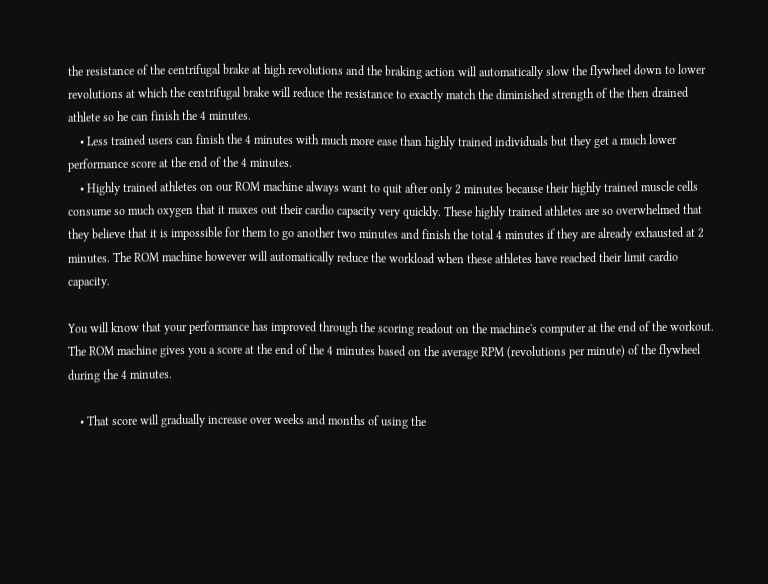the resistance of the centrifugal brake at high revolutions and the braking action will automatically slow the flywheel down to lower revolutions at which the centrifugal brake will reduce the resistance to exactly match the diminished strength of the then drained athlete so he can finish the 4 minutes.
    • Less trained users can finish the 4 minutes with much more ease than highly trained individuals but they get a much lower performance score at the end of the 4 minutes.
    • Highly trained athletes on our ROM machine always want to quit after only 2 minutes because their highly trained muscle cells consume so much oxygen that it maxes out their cardio capacity very quickly. These highly trained athletes are so overwhelmed that they believe that it is impossible for them to go another two minutes and finish the total 4 minutes if they are already exhausted at 2 minutes. The ROM machine however will automatically reduce the workload when these athletes have reached their limit cardio capacity.

You will know that your performance has improved through the scoring readout on the machine's computer at the end of the workout. The ROM machine gives you a score at the end of the 4 minutes based on the average RPM (revolutions per minute) of the flywheel during the 4 minutes.

    • That score will gradually increase over weeks and months of using the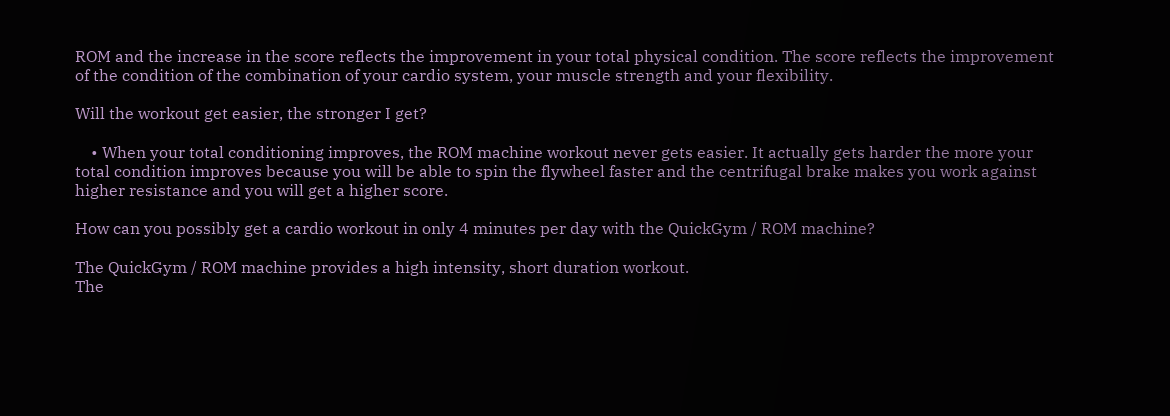ROM and the increase in the score reflects the improvement in your total physical condition. The score reflects the improvement of the condition of the combination of your cardio system, your muscle strength and your flexibility.

Will the workout get easier, the stronger I get?

    • When your total conditioning improves, the ROM machine workout never gets easier. It actually gets harder the more your total condition improves because you will be able to spin the flywheel faster and the centrifugal brake makes you work against higher resistance and you will get a higher score.

How can you possibly get a cardio workout in only 4 minutes per day with the QuickGym / ROM machine?

The QuickGym / ROM machine provides a high intensity, short duration workout.
The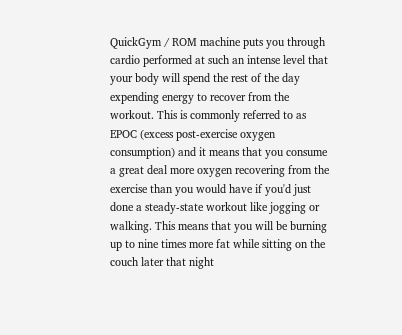QuickGym / ROM machine puts you through cardio performed at such an intense level that your body will spend the rest of the day expending energy to recover from the workout. This is commonly referred to as EPOC (excess post-exercise oxygen consumption) and it means that you consume a great deal more oxygen recovering from the exercise than you would have if you'd just done a steady-state workout like jogging or walking. This means that you will be burning up to nine times more fat while sitting on the couch later that night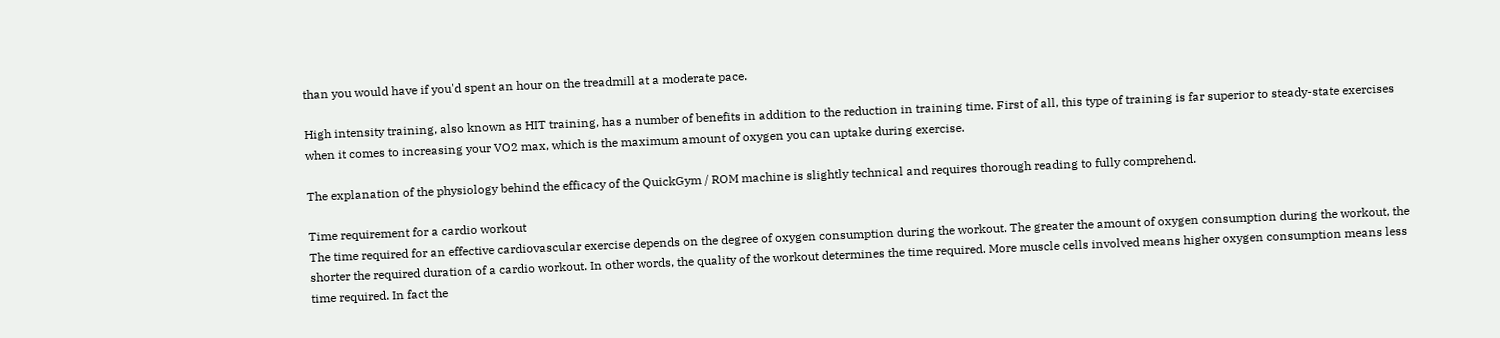than you would have if you'd spent an hour on the treadmill at a moderate pace.

High intensity training, also known as HIT training, has a number of benefits in addition to the reduction in training time. First of all, this type of training is far superior to steady-state exercises when it comes to increasing your VO2 max, which is the maximum amount of oxygen you can uptake during exercise.

The explanation of the physiology behind the efficacy of the QuickGym / ROM machine is slightly technical and requires thorough reading to fully comprehend.

Time requirement for a cardio workout
The time required for an effective cardiovascular exercise depends on the degree of oxygen consumption during the workout. The greater the amount of oxygen consumption during the workout, the shorter the required duration of a cardio workout. In other words, the quality of the workout determines the time required. More muscle cells involved means higher oxygen consumption means less time required. In fact the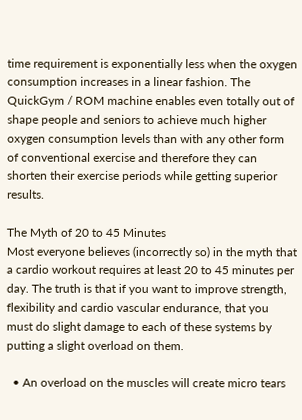time requirement is exponentially less when the oxygen consumption increases in a linear fashion. The QuickGym / ROM machine enables even totally out of shape people and seniors to achieve much higher oxygen consumption levels than with any other form of conventional exercise and therefore they can shorten their exercise periods while getting superior results.

The Myth of 20 to 45 Minutes
Most everyone believes (incorrectly so) in the myth that a cardio workout requires at least 20 to 45 minutes per day. The truth is that if you want to improve strength, flexibility and cardio vascular endurance, that you must do slight damage to each of these systems by putting a slight overload on them.

  • An overload on the muscles will create micro tears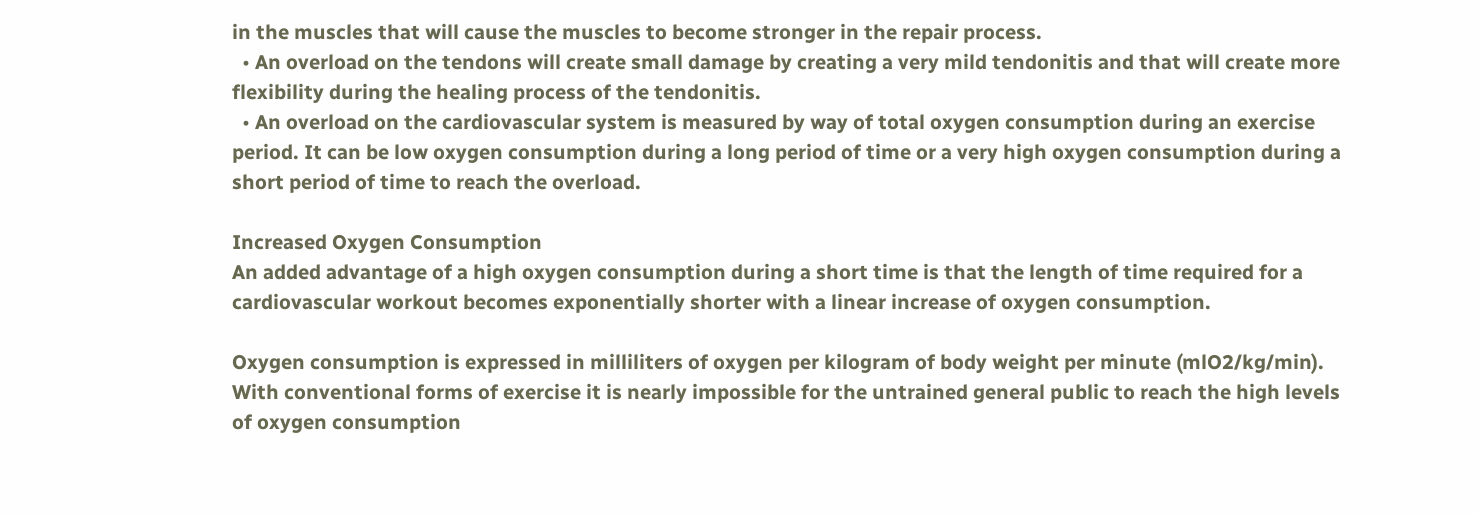in the muscles that will cause the muscles to become stronger in the repair process.
  • An overload on the tendons will create small damage by creating a very mild tendonitis and that will create more flexibility during the healing process of the tendonitis.
  • An overload on the cardiovascular system is measured by way of total oxygen consumption during an exercise period. It can be low oxygen consumption during a long period of time or a very high oxygen consumption during a short period of time to reach the overload.

Increased Oxygen Consumption
An added advantage of a high oxygen consumption during a short time is that the length of time required for a cardiovascular workout becomes exponentially shorter with a linear increase of oxygen consumption.

Oxygen consumption is expressed in milliliters of oxygen per kilogram of body weight per minute (mlO2/kg/min). With conventional forms of exercise it is nearly impossible for the untrained general public to reach the high levels of oxygen consumption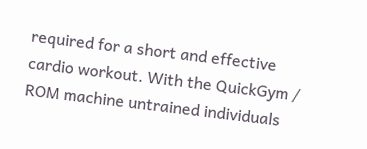required for a short and effective cardio workout. With the QuickGym / ROM machine untrained individuals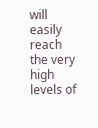will easily reach the very high levels of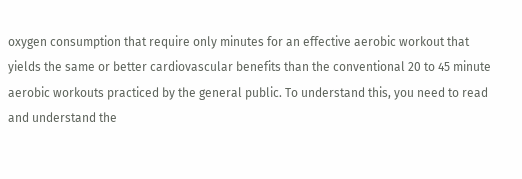oxygen consumption that require only minutes for an effective aerobic workout that yields the same or better cardiovascular benefits than the conventional 20 to 45 minute aerobic workouts practiced by the general public. To understand this, you need to read and understand the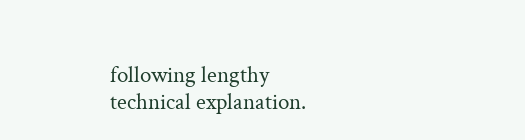following lengthy technical explanation.